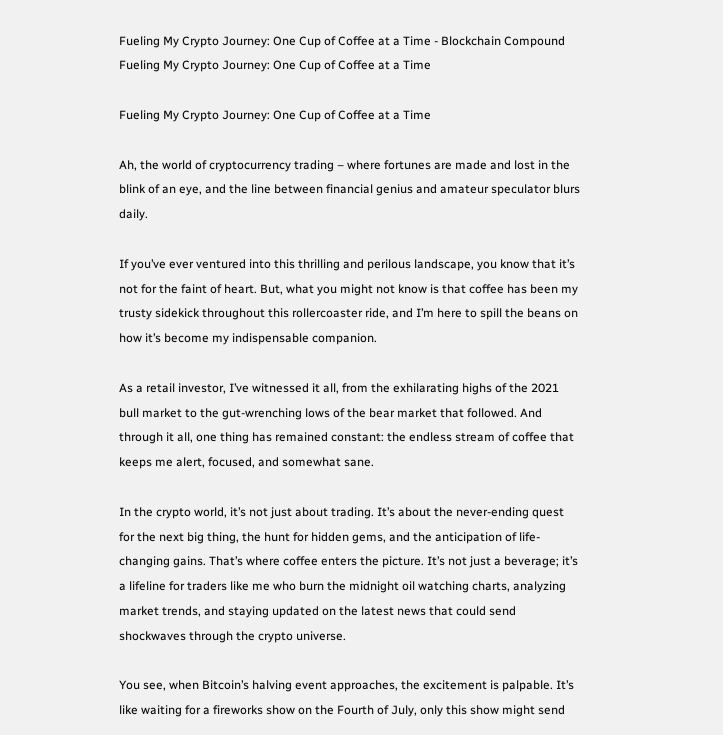Fueling My Crypto Journey: One Cup of Coffee at a Time - Blockchain Compound
Fueling My Crypto Journey: One Cup of Coffee at a Time

Fueling My Crypto Journey: One Cup of Coffee at a Time

Ah, the world of cryptocurrency trading – where fortunes are made and lost in the blink of an eye, and the line between financial genius and amateur speculator blurs daily.

If you’ve ever ventured into this thrilling and perilous landscape, you know that it’s not for the faint of heart. But, what you might not know is that coffee has been my trusty sidekick throughout this rollercoaster ride, and I’m here to spill the beans on how it’s become my indispensable companion.

As a retail investor, I’ve witnessed it all, from the exhilarating highs of the 2021 bull market to the gut-wrenching lows of the bear market that followed. And through it all, one thing has remained constant: the endless stream of coffee that keeps me alert, focused, and somewhat sane.

In the crypto world, it’s not just about trading. It’s about the never-ending quest for the next big thing, the hunt for hidden gems, and the anticipation of life-changing gains. That’s where coffee enters the picture. It’s not just a beverage; it’s a lifeline for traders like me who burn the midnight oil watching charts, analyzing market trends, and staying updated on the latest news that could send shockwaves through the crypto universe.

You see, when Bitcoin’s halving event approaches, the excitement is palpable. It’s like waiting for a fireworks show on the Fourth of July, only this show might send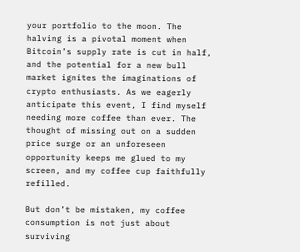your portfolio to the moon. The halving is a pivotal moment when Bitcoin’s supply rate is cut in half, and the potential for a new bull market ignites the imaginations of crypto enthusiasts. As we eagerly anticipate this event, I find myself needing more coffee than ever. The thought of missing out on a sudden price surge or an unforeseen opportunity keeps me glued to my screen, and my coffee cup faithfully refilled.

But don’t be mistaken, my coffee consumption is not just about surviving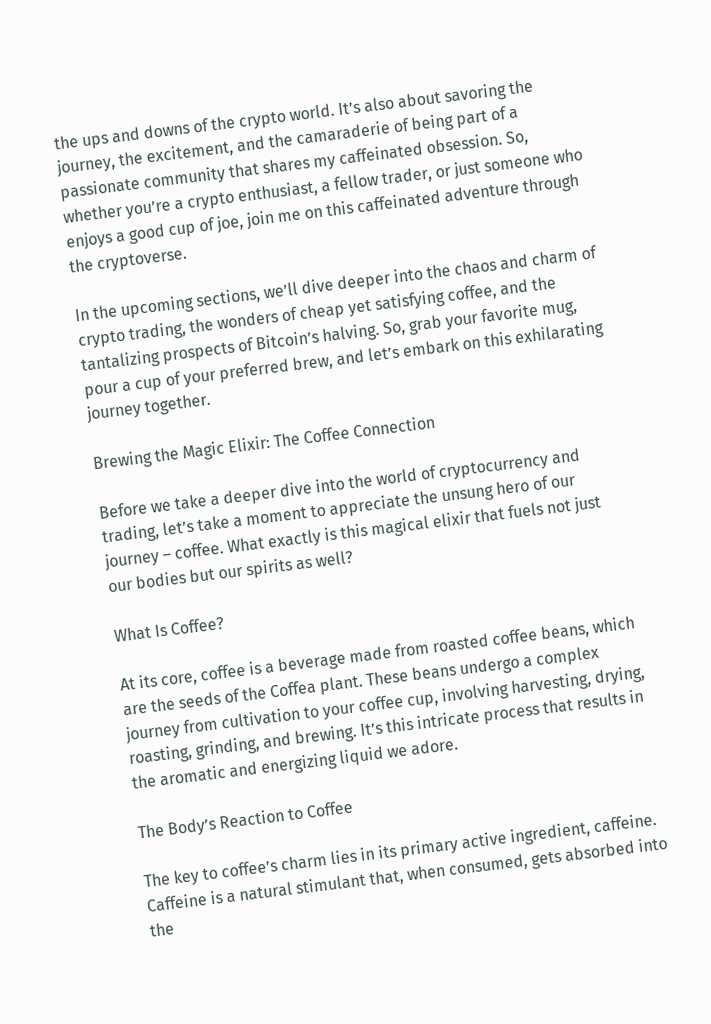the ups and downs of the crypto world. It’s also about savoring the journey, the excitement, and the camaraderie of being part of a passionate community that shares my caffeinated obsession. So, whether you’re a crypto enthusiast, a fellow trader, or just someone who enjoys a good cup of joe, join me on this caffeinated adventure through the cryptoverse.

In the upcoming sections, we’ll dive deeper into the chaos and charm of crypto trading, the wonders of cheap yet satisfying coffee, and the tantalizing prospects of Bitcoin’s halving. So, grab your favorite mug, pour a cup of your preferred brew, and let’s embark on this exhilarating journey together.

Brewing the Magic Elixir: The Coffee Connection

Before we take a deeper dive into the world of cryptocurrency and trading, let’s take a moment to appreciate the unsung hero of our journey – coffee. What exactly is this magical elixir that fuels not just our bodies but our spirits as well?

What Is Coffee?

At its core, coffee is a beverage made from roasted coffee beans, which are the seeds of the Coffea plant. These beans undergo a complex journey from cultivation to your coffee cup, involving harvesting, drying, roasting, grinding, and brewing. It’s this intricate process that results in the aromatic and energizing liquid we adore.

The Body’s Reaction to Coffee

The key to coffee’s charm lies in its primary active ingredient, caffeine. Caffeine is a natural stimulant that, when consumed, gets absorbed into the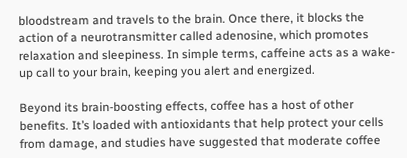bloodstream and travels to the brain. Once there, it blocks the action of a neurotransmitter called adenosine, which promotes relaxation and sleepiness. In simple terms, caffeine acts as a wake-up call to your brain, keeping you alert and energized.

Beyond its brain-boosting effects, coffee has a host of other benefits. It’s loaded with antioxidants that help protect your cells from damage, and studies have suggested that moderate coffee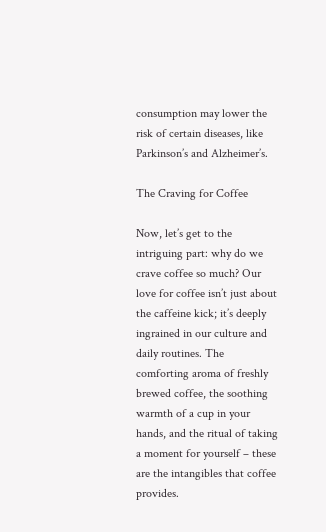consumption may lower the risk of certain diseases, like Parkinson’s and Alzheimer’s.

The Craving for Coffee

Now, let’s get to the intriguing part: why do we crave coffee so much? Our love for coffee isn’t just about the caffeine kick; it’s deeply ingrained in our culture and daily routines. The comforting aroma of freshly brewed coffee, the soothing warmth of a cup in your hands, and the ritual of taking a moment for yourself – these are the intangibles that coffee provides.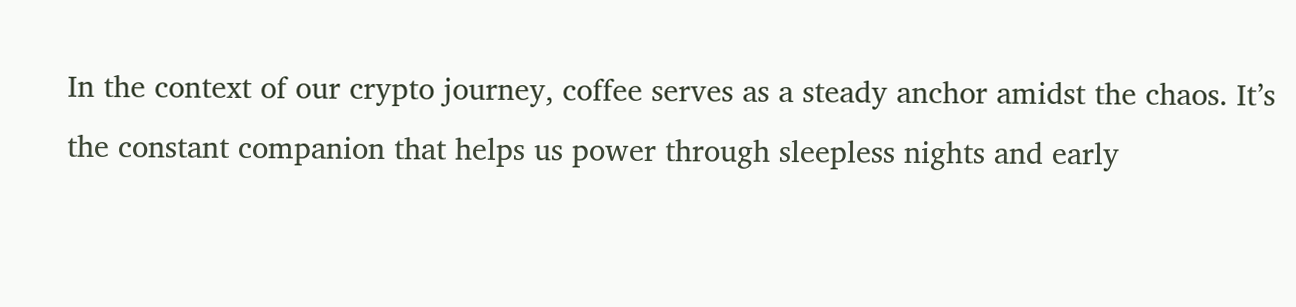In the context of our crypto journey, coffee serves as a steady anchor amidst the chaos. It’s the constant companion that helps us power through sleepless nights and early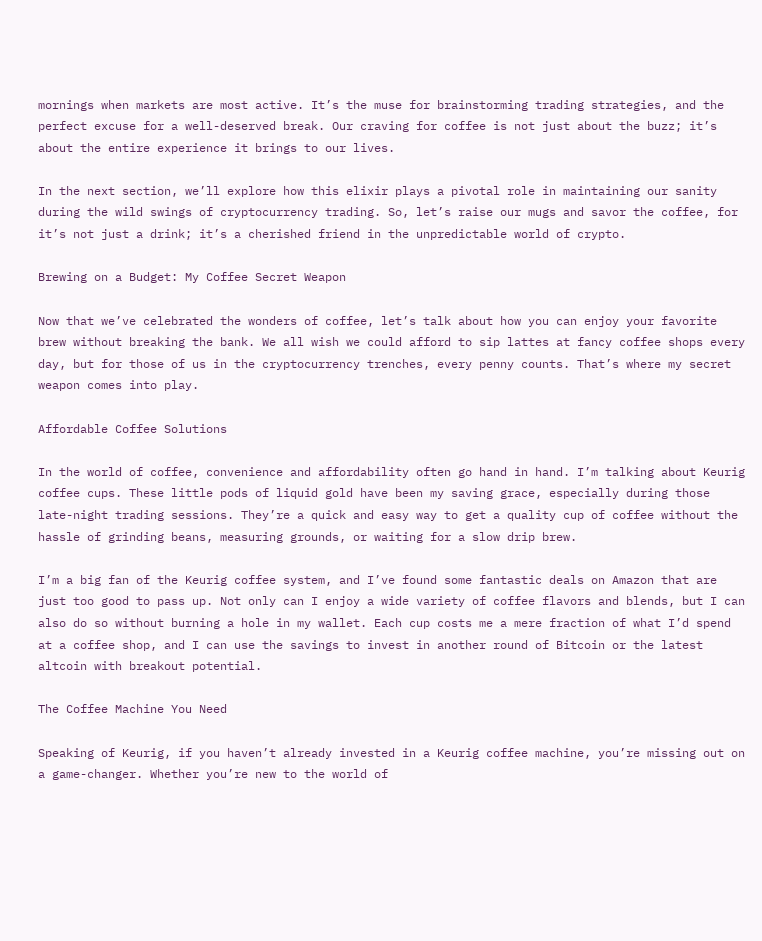mornings when markets are most active. It’s the muse for brainstorming trading strategies, and the perfect excuse for a well-deserved break. Our craving for coffee is not just about the buzz; it’s about the entire experience it brings to our lives.

In the next section, we’ll explore how this elixir plays a pivotal role in maintaining our sanity during the wild swings of cryptocurrency trading. So, let’s raise our mugs and savor the coffee, for it’s not just a drink; it’s a cherished friend in the unpredictable world of crypto.

Brewing on a Budget: My Coffee Secret Weapon

Now that we’ve celebrated the wonders of coffee, let’s talk about how you can enjoy your favorite brew without breaking the bank. We all wish we could afford to sip lattes at fancy coffee shops every day, but for those of us in the cryptocurrency trenches, every penny counts. That’s where my secret weapon comes into play.

Affordable Coffee Solutions

In the world of coffee, convenience and affordability often go hand in hand. I’m talking about Keurig coffee cups. These little pods of liquid gold have been my saving grace, especially during those late-night trading sessions. They’re a quick and easy way to get a quality cup of coffee without the hassle of grinding beans, measuring grounds, or waiting for a slow drip brew.

I’m a big fan of the Keurig coffee system, and I’ve found some fantastic deals on Amazon that are just too good to pass up. Not only can I enjoy a wide variety of coffee flavors and blends, but I can also do so without burning a hole in my wallet. Each cup costs me a mere fraction of what I’d spend at a coffee shop, and I can use the savings to invest in another round of Bitcoin or the latest altcoin with breakout potential.

The Coffee Machine You Need

Speaking of Keurig, if you haven’t already invested in a Keurig coffee machine, you’re missing out on a game-changer. Whether you’re new to the world of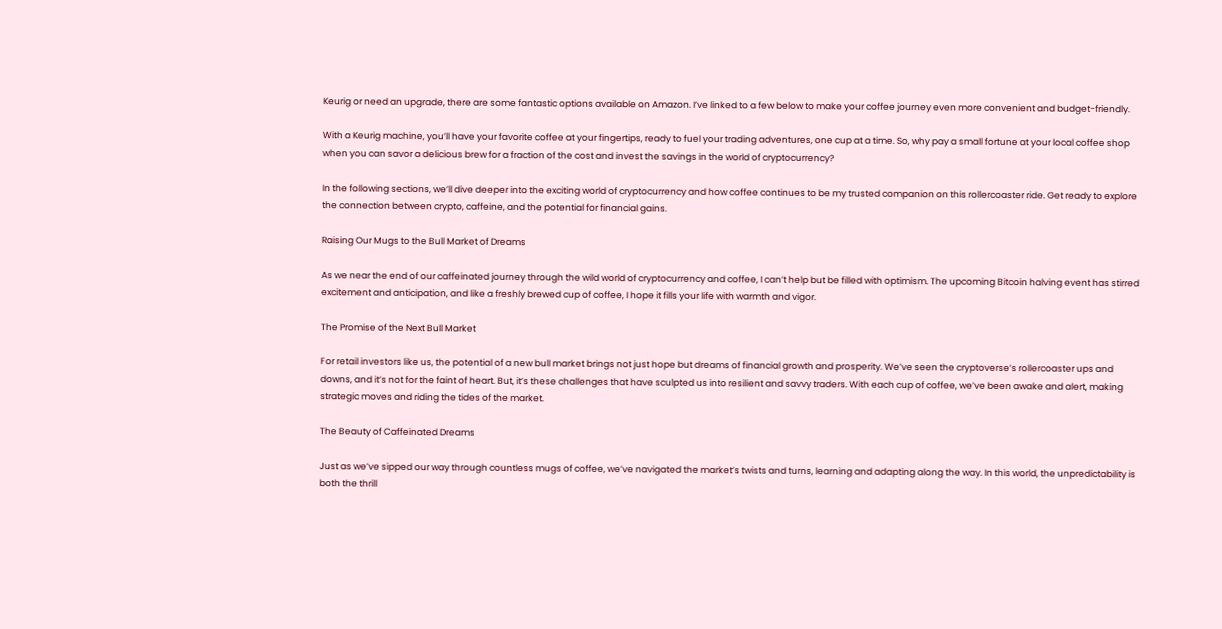Keurig or need an upgrade, there are some fantastic options available on Amazon. I’ve linked to a few below to make your coffee journey even more convenient and budget-friendly.

With a Keurig machine, you’ll have your favorite coffee at your fingertips, ready to fuel your trading adventures, one cup at a time. So, why pay a small fortune at your local coffee shop when you can savor a delicious brew for a fraction of the cost and invest the savings in the world of cryptocurrency?

In the following sections, we’ll dive deeper into the exciting world of cryptocurrency and how coffee continues to be my trusted companion on this rollercoaster ride. Get ready to explore the connection between crypto, caffeine, and the potential for financial gains.

Raising Our Mugs to the Bull Market of Dreams

As we near the end of our caffeinated journey through the wild world of cryptocurrency and coffee, I can’t help but be filled with optimism. The upcoming Bitcoin halving event has stirred excitement and anticipation, and like a freshly brewed cup of coffee, I hope it fills your life with warmth and vigor.

The Promise of the Next Bull Market

For retail investors like us, the potential of a new bull market brings not just hope but dreams of financial growth and prosperity. We’ve seen the cryptoverse’s rollercoaster ups and downs, and it’s not for the faint of heart. But, it’s these challenges that have sculpted us into resilient and savvy traders. With each cup of coffee, we’ve been awake and alert, making strategic moves and riding the tides of the market.

The Beauty of Caffeinated Dreams

Just as we’ve sipped our way through countless mugs of coffee, we’ve navigated the market’s twists and turns, learning and adapting along the way. In this world, the unpredictability is both the thrill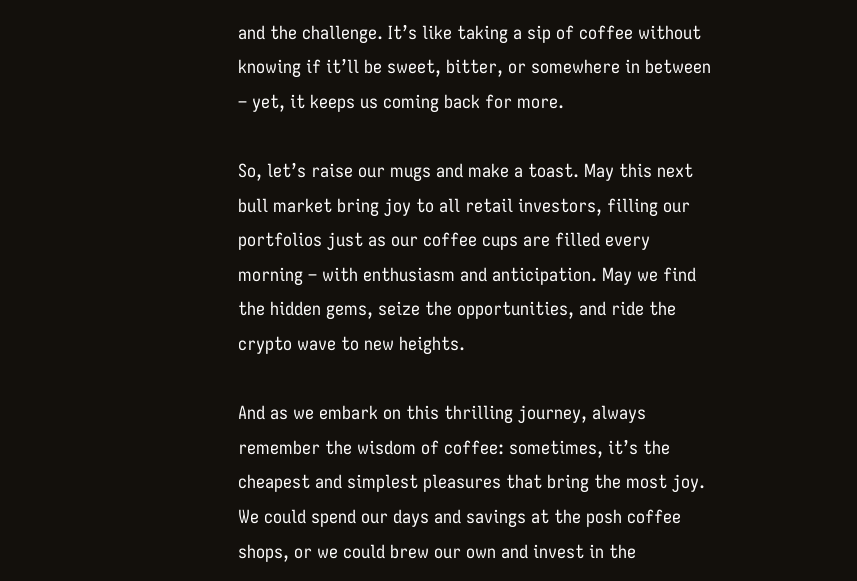and the challenge. It’s like taking a sip of coffee without knowing if it’ll be sweet, bitter, or somewhere in between – yet, it keeps us coming back for more.

So, let’s raise our mugs and make a toast. May this next bull market bring joy to all retail investors, filling our portfolios just as our coffee cups are filled every morning – with enthusiasm and anticipation. May we find the hidden gems, seize the opportunities, and ride the crypto wave to new heights.

And as we embark on this thrilling journey, always remember the wisdom of coffee: sometimes, it’s the cheapest and simplest pleasures that bring the most joy. We could spend our days and savings at the posh coffee shops, or we could brew our own and invest in the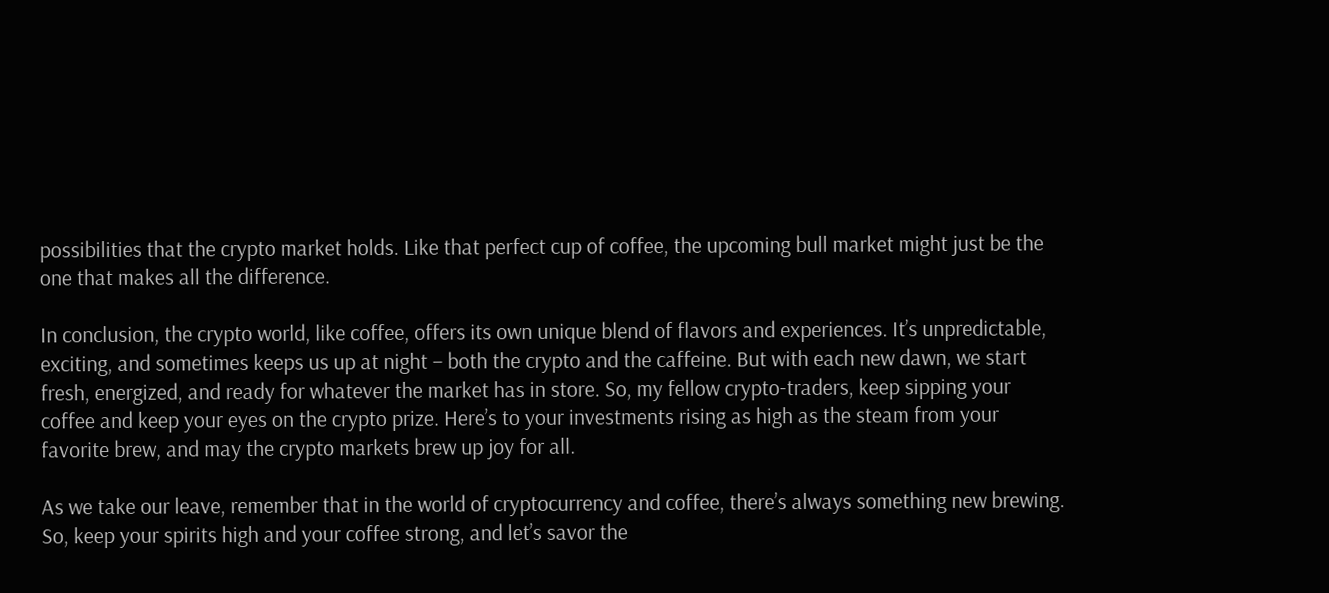possibilities that the crypto market holds. Like that perfect cup of coffee, the upcoming bull market might just be the one that makes all the difference.

In conclusion, the crypto world, like coffee, offers its own unique blend of flavors and experiences. It’s unpredictable, exciting, and sometimes keeps us up at night – both the crypto and the caffeine. But with each new dawn, we start fresh, energized, and ready for whatever the market has in store. So, my fellow crypto-traders, keep sipping your coffee and keep your eyes on the crypto prize. Here’s to your investments rising as high as the steam from your favorite brew, and may the crypto markets brew up joy for all.

As we take our leave, remember that in the world of cryptocurrency and coffee, there’s always something new brewing. So, keep your spirits high and your coffee strong, and let’s savor the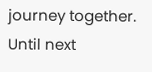journey together. Until next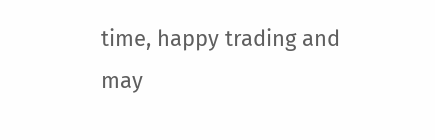time, happy trading and may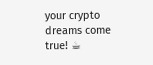your crypto dreams come true! ☕